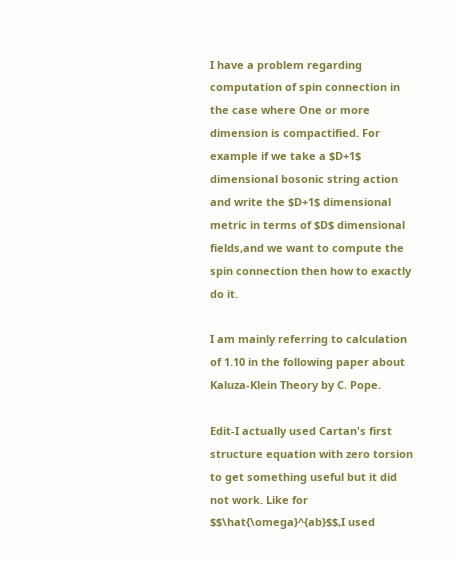I have a problem regarding computation of spin connection in the case where One or more dimension is compactified. For example if we take a $D+1$ dimensional bosonic string action and write the $D+1$ dimensional metric in terms of $D$ dimensional fields,and we want to compute the spin connection then how to exactly do it.

I am mainly referring to calculation of 1.10 in the following paper about Kaluza-Klein Theory by C. Pope.

Edit-I actually used Cartan's first structure equation with zero torsion to get something useful but it did not work. Like for $$\hat{\omega}^{ab}$$,I used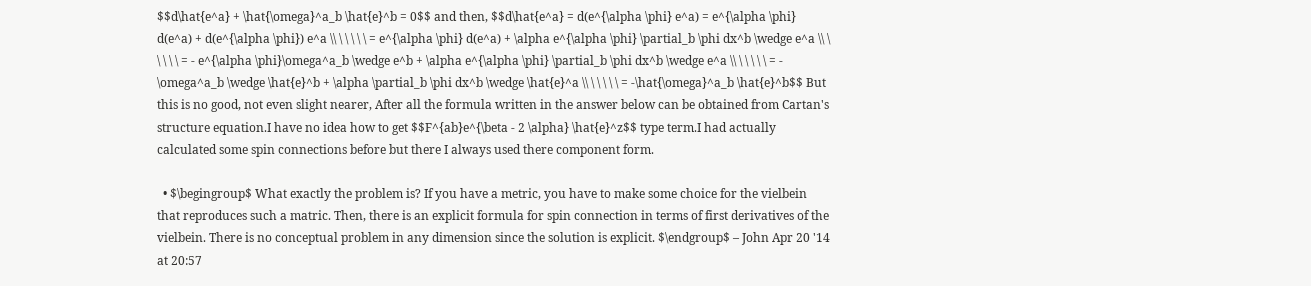$$d\hat{e^a} + \hat{\omega}^a_b \hat{e}^b = 0$$ and then, $$d\hat{e^a} = d(e^{\alpha \phi} e^a) = e^{\alpha \phi} d(e^a) + d(e^{\alpha \phi}) e^a \\ \ \ \ \ \ = e^{\alpha \phi} d(e^a) + \alpha e^{\alpha \phi} \partial_b \phi dx^b \wedge e^a \\ \ \ \ \ \ = - e^{\alpha \phi}\omega^a_b \wedge e^b + \alpha e^{\alpha \phi} \partial_b \phi dx^b \wedge e^a \\ \ \ \ \ \ = - \omega^a_b \wedge \hat{e}^b + \alpha \partial_b \phi dx^b \wedge \hat{e}^a \\ \ \ \ \ \ = -\hat{\omega}^a_b \hat{e}^b$$ But this is no good, not even slight nearer, After all the formula written in the answer below can be obtained from Cartan's structure equation.I have no idea how to get $$F^{ab}e^{\beta - 2 \alpha} \hat{e}^z$$ type term.I had actually calculated some spin connections before but there I always used there component form.

  • $\begingroup$ What exactly the problem is? If you have a metric, you have to make some choice for the vielbein that reproduces such a matric. Then, there is an explicit formula for spin connection in terms of first derivatives of the vielbein. There is no conceptual problem in any dimension since the solution is explicit. $\endgroup$ – John Apr 20 '14 at 20:57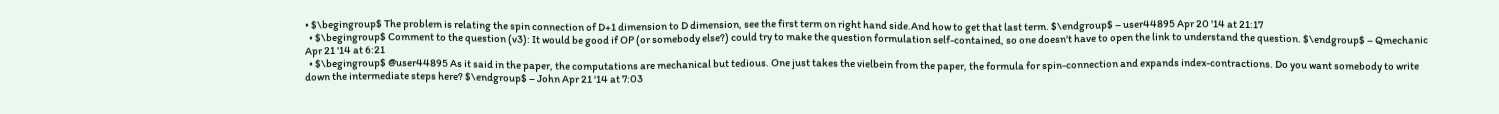• $\begingroup$ The problem is relating the spin connection of D+1 dimension to D dimension, see the first term on right hand side.And how to get that last term. $\endgroup$ – user44895 Apr 20 '14 at 21:17
  • $\begingroup$ Comment to the question (v3): It would be good if OP (or somebody else?) could try to make the question formulation self-contained, so one doesn't have to open the link to understand the question. $\endgroup$ – Qmechanic Apr 21 '14 at 6:21
  • $\begingroup$ @user44895 As it said in the paper, the computations are mechanical but tedious. One just takes the vielbein from the paper, the formula for spin-connection and expands index-contractions. Do you want somebody to write down the intermediate steps here? $\endgroup$ – John Apr 21 '14 at 7:03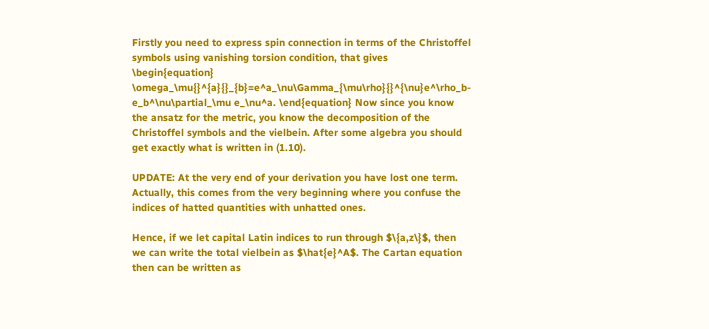Firstly you need to express spin connection in terms of the Christoffel symbols using vanishing torsion condition, that gives \begin{equation} \omega_\mu{}^{a}{}_{b}=e^a_\nu\Gamma_{\mu\rho}{}^{\nu}e^\rho_b-e_b^\nu\partial_\mu e_\nu^a. \end{equation} Now since you know the ansatz for the metric, you know the decomposition of the Christoffel symbols and the vielbein. After some algebra you should get exactly what is written in (1.10).

UPDATE: At the very end of your derivation you have lost one term. Actually, this comes from the very beginning where you confuse the indices of hatted quantities with unhatted ones.

Hence, if we let capital Latin indices to run through $\{a,z\}$, then we can write the total vielbein as $\hat{e}^A$. The Cartan equation then can be written as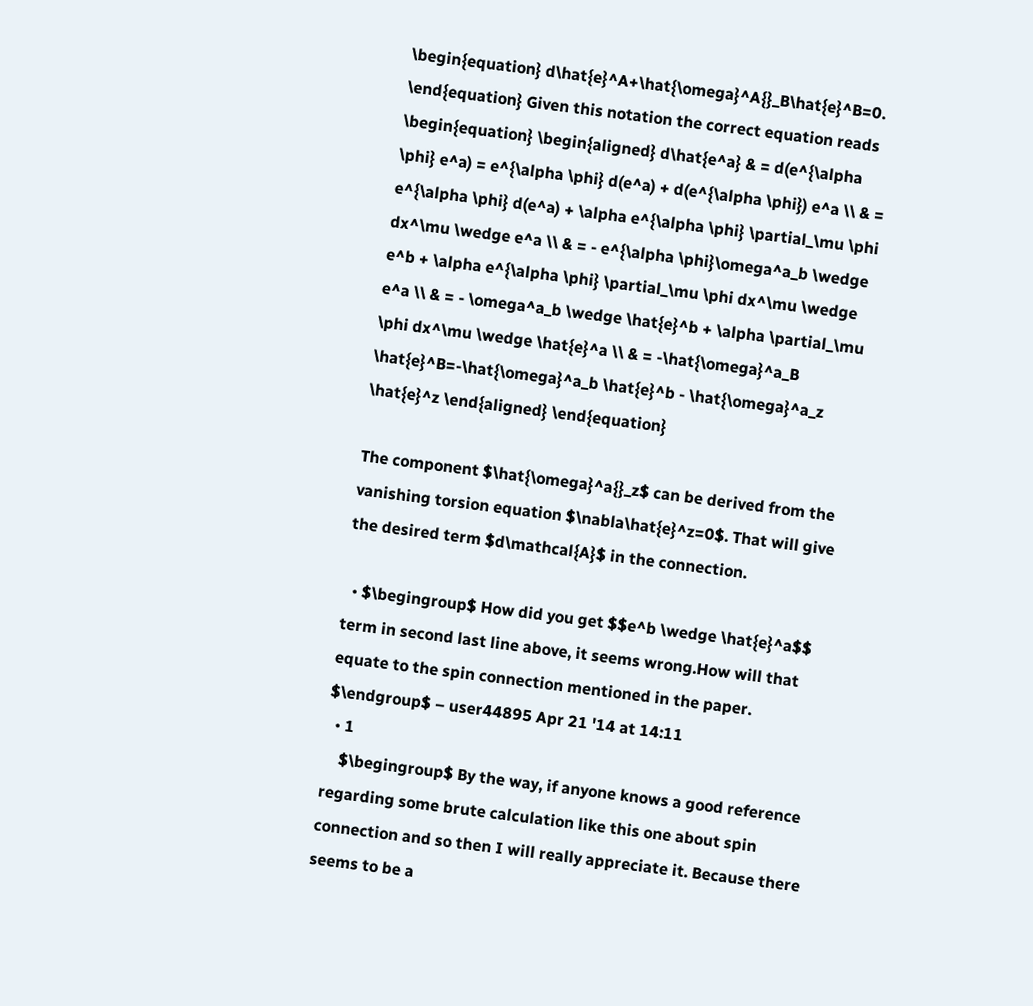\begin{equation} d\hat{e}^A+\hat{\omega}^A{}_B\hat{e}^B=0. \end{equation} Given this notation the correct equation reads \begin{equation} \begin{aligned} d\hat{e^a} & = d(e^{\alpha \phi} e^a) = e^{\alpha \phi} d(e^a) + d(e^{\alpha \phi}) e^a \\ & = e^{\alpha \phi} d(e^a) + \alpha e^{\alpha \phi} \partial_\mu \phi dx^\mu \wedge e^a \\ & = - e^{\alpha \phi}\omega^a_b \wedge e^b + \alpha e^{\alpha \phi} \partial_\mu \phi dx^\mu \wedge e^a \\ & = - \omega^a_b \wedge \hat{e}^b + \alpha \partial_\mu \phi dx^\mu \wedge \hat{e}^a \\ & = -\hat{\omega}^a_B \hat{e}^B=-\hat{\omega}^a_b \hat{e}^b - \hat{\omega}^a_z \hat{e}^z \end{aligned} \end{equation}

The component $\hat{\omega}^a{}_z$ can be derived from the vanishing torsion equation $\nabla\hat{e}^z=0$. That will give the desired term $d\mathcal{A}$ in the connection.

  • $\begingroup$ How did you get $$e^b \wedge \hat{e}^a$$ term in second last line above, it seems wrong.How will that equate to the spin connection mentioned in the paper. $\endgroup$ – user44895 Apr 21 '14 at 14:11
  • 1
    $\begingroup$ By the way, if anyone knows a good reference regarding some brute calculation like this one about spin connection and so then I will really appreciate it. Because there seems to be a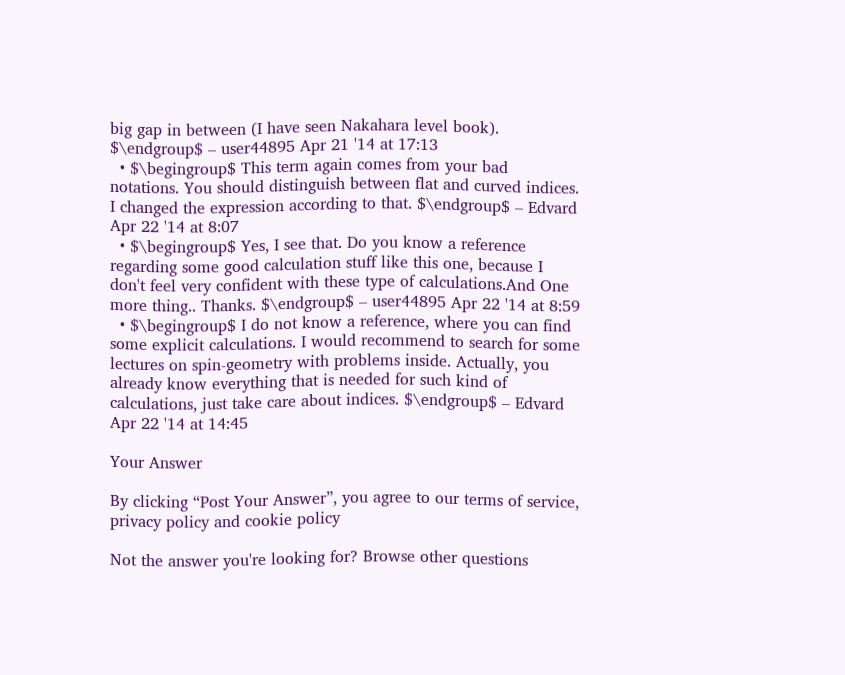big gap in between (I have seen Nakahara level book). $\endgroup$ – user44895 Apr 21 '14 at 17:13
  • $\begingroup$ This term again comes from your bad notations. You should distinguish between flat and curved indices. I changed the expression according to that. $\endgroup$ – Edvard Apr 22 '14 at 8:07
  • $\begingroup$ Yes, I see that. Do you know a reference regarding some good calculation stuff like this one, because I don't feel very confident with these type of calculations.And One more thing.. Thanks. $\endgroup$ – user44895 Apr 22 '14 at 8:59
  • $\begingroup$ I do not know a reference, where you can find some explicit calculations. I would recommend to search for some lectures on spin-geometry with problems inside. Actually, you already know everything that is needed for such kind of calculations, just take care about indices. $\endgroup$ – Edvard Apr 22 '14 at 14:45

Your Answer

By clicking “Post Your Answer”, you agree to our terms of service, privacy policy and cookie policy

Not the answer you're looking for? Browse other questions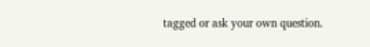tagged or ask your own question.